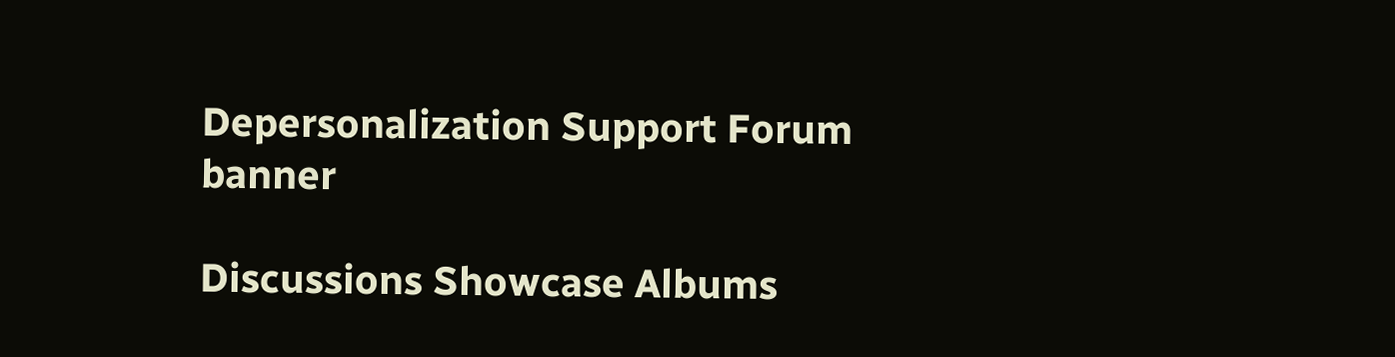Depersonalization Support Forum banner

Discussions Showcase Albums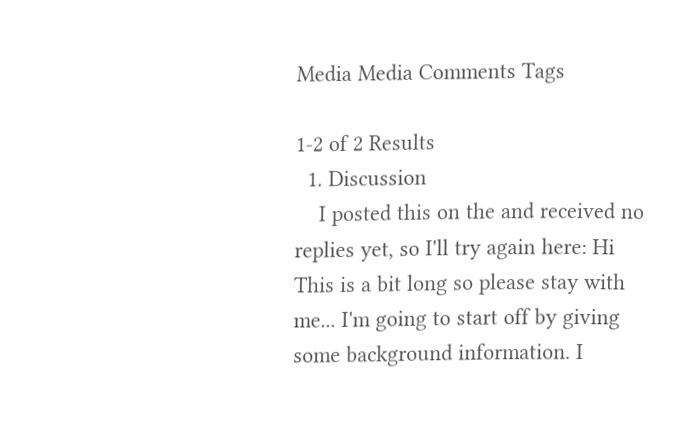Media Media Comments Tags

1-2 of 2 Results
  1. Discussion
    I posted this on the and received no replies yet, so I'll try again here: Hi This is a bit long so please stay with me... I'm going to start off by giving some background information. I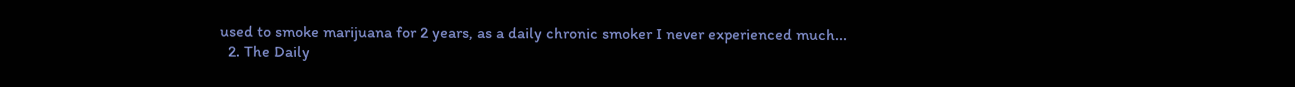used to smoke marijuana for 2 years, as a daily chronic smoker I never experienced much...
  2. The Daily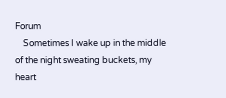Forum
    Sometimes I wake up in the middle of the night sweating buckets, my heart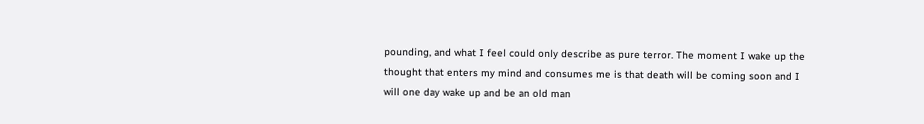pounding, and what I feel could only describe as pure terror. The moment I wake up the thought that enters my mind and consumes me is that death will be coming soon and I will one day wake up and be an old man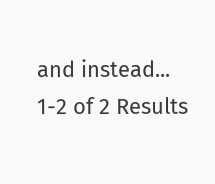and instead...
1-2 of 2 Results